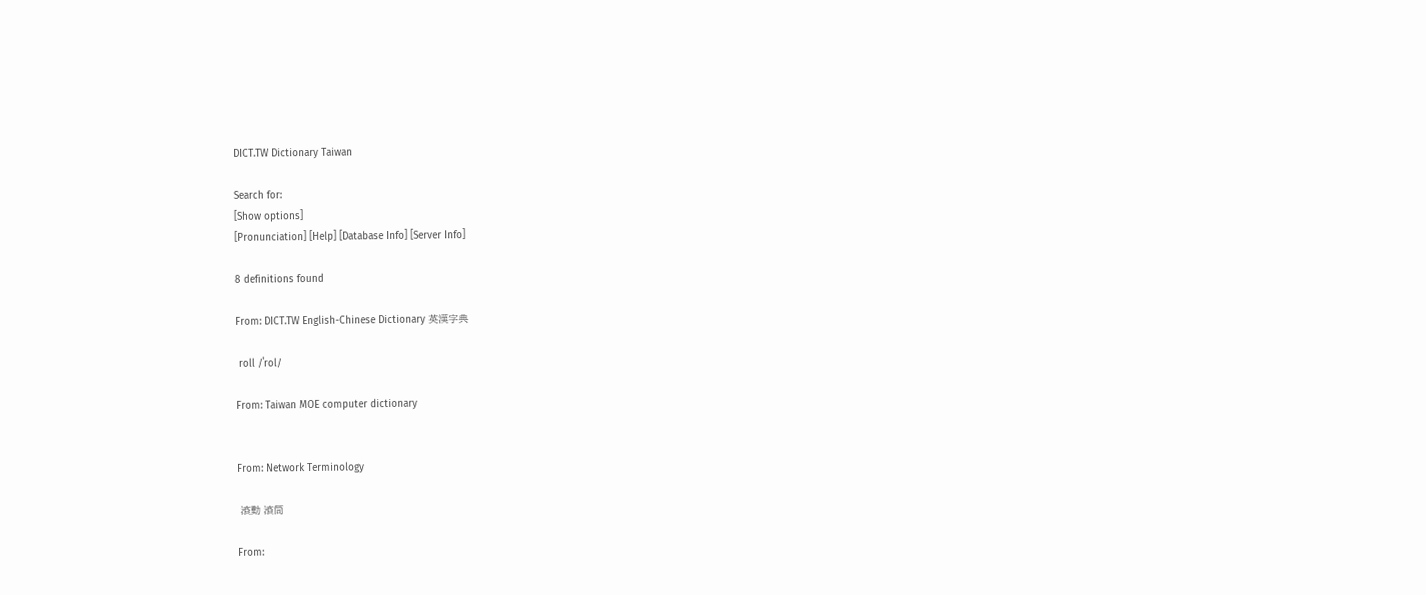DICT.TW Dictionary Taiwan

Search for:
[Show options]
[Pronunciation] [Help] [Database Info] [Server Info]

8 definitions found

From: DICT.TW English-Chinese Dictionary 英漢字典

 roll /ˈrol/

From: Taiwan MOE computer dictionary


From: Network Terminology

 滾動 滾筒

From: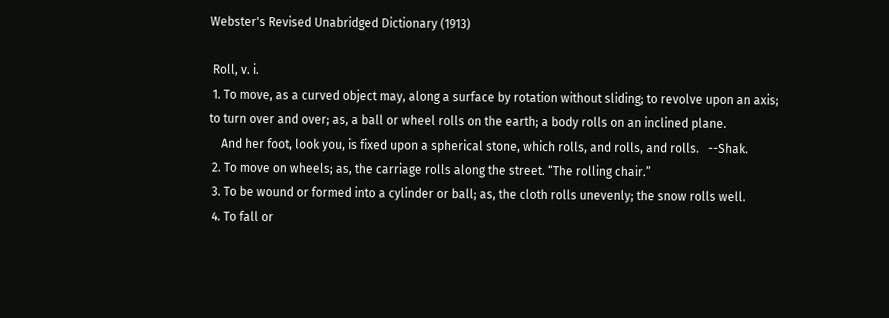Webster's Revised Unabridged Dictionary (1913)

 Roll, v. i.
 1. To move, as a curved object may, along a surface by rotation without sliding; to revolve upon an axis; to turn over and over; as, a ball or wheel rolls on the earth; a body rolls on an inclined plane.
    And her foot, look you, is fixed upon a spherical stone, which rolls, and rolls, and rolls.   --Shak.
 2. To move on wheels; as, the carriage rolls along the street. “The rolling chair.”
 3. To be wound or formed into a cylinder or ball; as, the cloth rolls unevenly; the snow rolls well.
 4. To fall or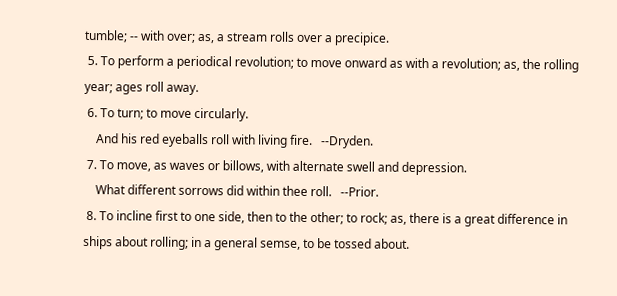tumble; -- with over; as, a stream rolls over a precipice.
 5. To perform a periodical revolution; to move onward as with a revolution; as, the rolling year; ages roll away.
 6. To turn; to move circularly.
    And his red eyeballs roll with living fire.   --Dryden.
 7. To move, as waves or billows, with alternate swell and depression.
    What different sorrows did within thee roll.   --Prior.
 8. To incline first to one side, then to the other; to rock; as, there is a great difference in ships about rolling; in a general semse, to be tossed about.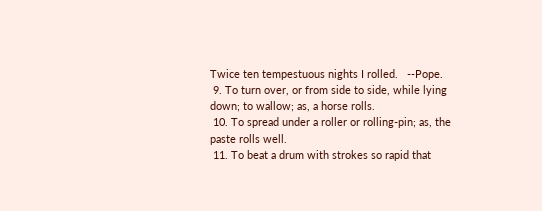Twice ten tempestuous nights I rolled.   --Pope.
 9. To turn over, or from side to side, while lying down; to wallow; as, a horse rolls.
 10. To spread under a roller or rolling-pin; as, the paste rolls well.
 11. To beat a drum with strokes so rapid that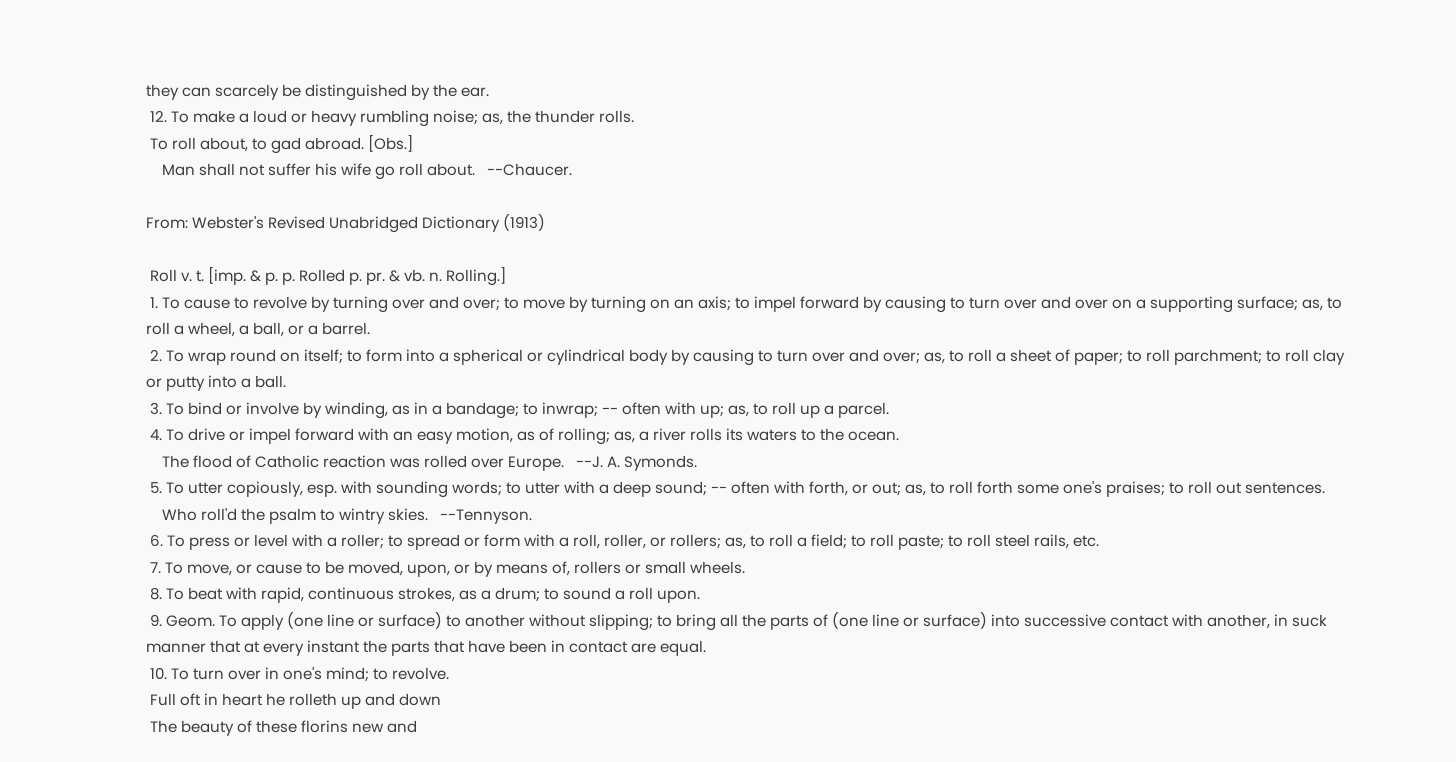they can scarcely be distinguished by the ear.
 12. To make a loud or heavy rumbling noise; as, the thunder rolls.
 To roll about, to gad abroad. [Obs.]
    Man shall not suffer his wife go roll about.   --Chaucer.

From: Webster's Revised Unabridged Dictionary (1913)

 Roll v. t. [imp. & p. p. Rolled p. pr. & vb. n. Rolling.]
 1. To cause to revolve by turning over and over; to move by turning on an axis; to impel forward by causing to turn over and over on a supporting surface; as, to roll a wheel, a ball, or a barrel.
 2. To wrap round on itself; to form into a spherical or cylindrical body by causing to turn over and over; as, to roll a sheet of paper; to roll parchment; to roll clay or putty into a ball.
 3. To bind or involve by winding, as in a bandage; to inwrap; -- often with up; as, to roll up a parcel.
 4. To drive or impel forward with an easy motion, as of rolling; as, a river rolls its waters to the ocean.
    The flood of Catholic reaction was rolled over Europe.   --J. A. Symonds.
 5. To utter copiously, esp. with sounding words; to utter with a deep sound; -- often with forth, or out; as, to roll forth some one's praises; to roll out sentences.
    Who roll'd the psalm to wintry skies.   --Tennyson.
 6. To press or level with a roller; to spread or form with a roll, roller, or rollers; as, to roll a field; to roll paste; to roll steel rails, etc.
 7. To move, or cause to be moved, upon, or by means of, rollers or small wheels.
 8. To beat with rapid, continuous strokes, as a drum; to sound a roll upon.
 9. Geom. To apply (one line or surface) to another without slipping; to bring all the parts of (one line or surface) into successive contact with another, in suck manner that at every instant the parts that have been in contact are equal.
 10. To turn over in one's mind; to revolve.
 Full oft in heart he rolleth up and down
 The beauty of these florins new and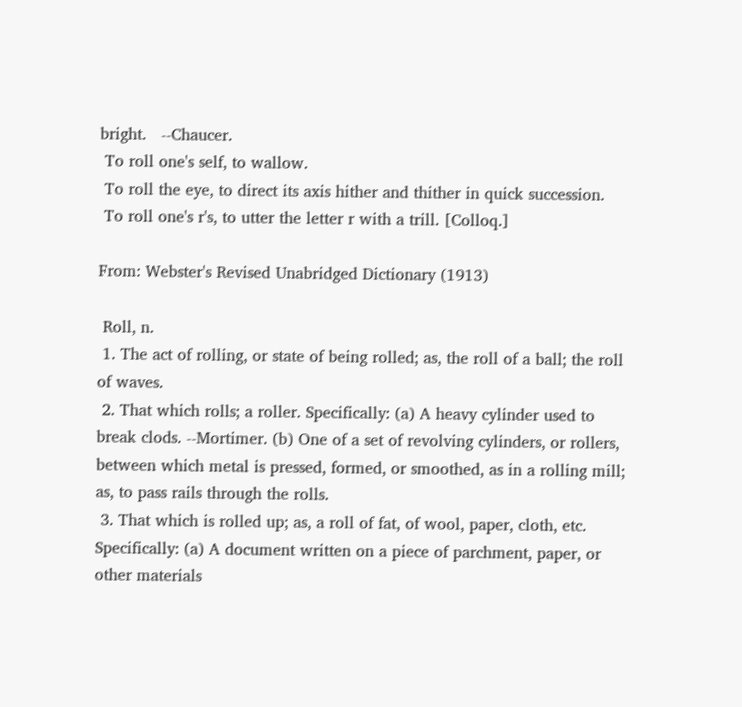bright.   --Chaucer.
 To roll one's self, to wallow.
 To roll the eye, to direct its axis hither and thither in quick succession.
 To roll one's r's, to utter the letter r with a trill. [Colloq.]

From: Webster's Revised Unabridged Dictionary (1913)

 Roll, n.
 1. The act of rolling, or state of being rolled; as, the roll of a ball; the roll of waves.
 2. That which rolls; a roller. Specifically: (a) A heavy cylinder used to break clods. --Mortimer. (b) One of a set of revolving cylinders, or rollers, between which metal is pressed, formed, or smoothed, as in a rolling mill; as, to pass rails through the rolls.
 3. That which is rolled up; as, a roll of fat, of wool, paper, cloth, etc. Specifically: (a) A document written on a piece of parchment, paper, or other materials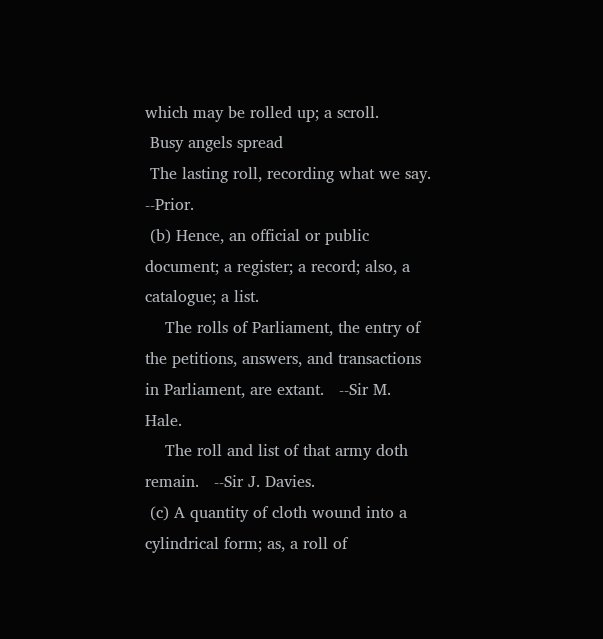which may be rolled up; a scroll.
 Busy angels spread
 The lasting roll, recording what we say.   --Prior.
 (b) Hence, an official or public document; a register; a record; also, a catalogue; a list.
    The rolls of Parliament, the entry of the petitions, answers, and transactions in Parliament, are extant.   --Sir M. Hale.
    The roll and list of that army doth remain.   --Sir J. Davies.
 (c) A quantity of cloth wound into a cylindrical form; as, a roll of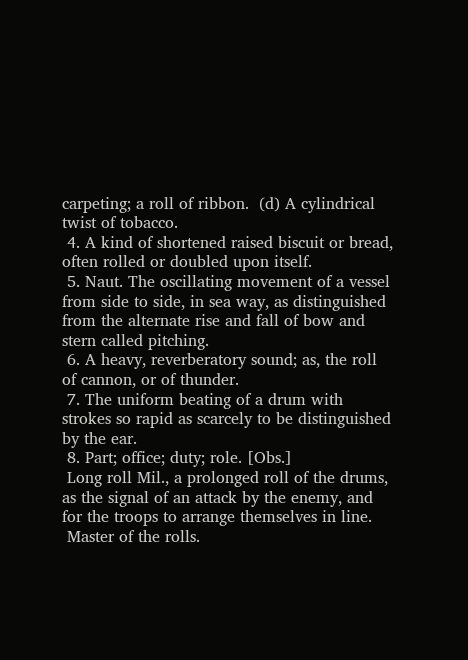carpeting; a roll of ribbon.  (d) A cylindrical twist of tobacco.
 4. A kind of shortened raised biscuit or bread, often rolled or doubled upon itself.
 5. Naut. The oscillating movement of a vessel from side to side, in sea way, as distinguished from the alternate rise and fall of bow and stern called pitching.
 6. A heavy, reverberatory sound; as, the roll of cannon, or of thunder.
 7. The uniform beating of a drum with strokes so rapid as scarcely to be distinguished by the ear.
 8. Part; office; duty; role. [Obs.]
 Long roll Mil., a prolonged roll of the drums, as the signal of an attack by the enemy, and for the troops to arrange themselves in line.
 Master of the rolls.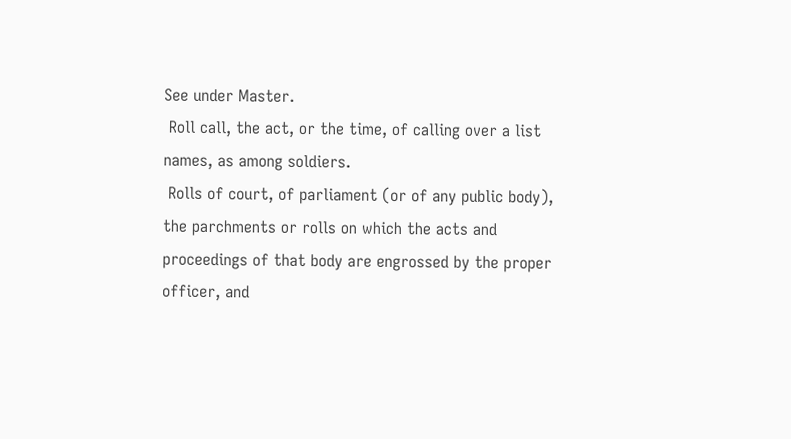See under Master.
 Roll call, the act, or the time, of calling over a list names, as among soldiers.
 Rolls of court, of parliament (or of any public body), the parchments or rolls on which the acts and proceedings of that body are engrossed by the proper officer, and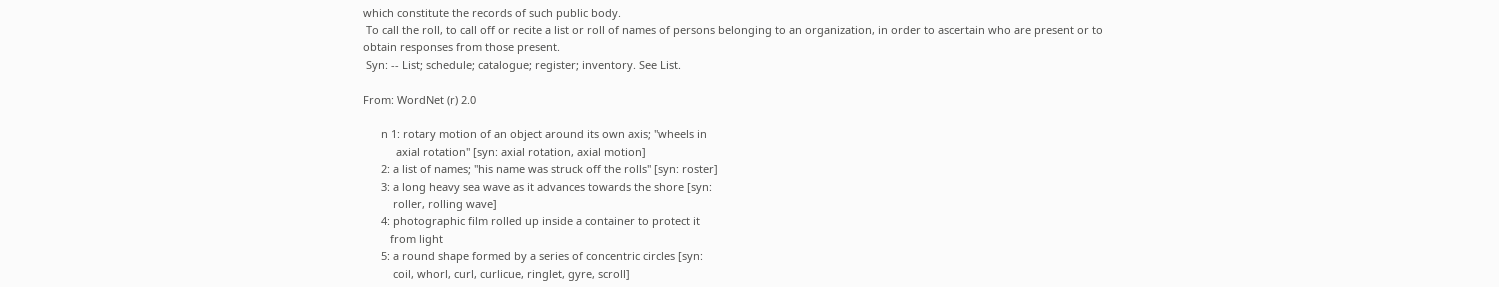which constitute the records of such public body.
 To call the roll, to call off or recite a list or roll of names of persons belonging to an organization, in order to ascertain who are present or to obtain responses from those present.
 Syn: -- List; schedule; catalogue; register; inventory. See List.

From: WordNet (r) 2.0

      n 1: rotary motion of an object around its own axis; "wheels in
           axial rotation" [syn: axial rotation, axial motion]
      2: a list of names; "his name was struck off the rolls" [syn: roster]
      3: a long heavy sea wave as it advances towards the shore [syn:
          roller, rolling wave]
      4: photographic film rolled up inside a container to protect it
         from light
      5: a round shape formed by a series of concentric circles [syn:
          coil, whorl, curl, curlicue, ringlet, gyre, scroll]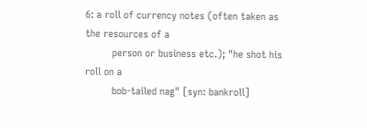6: a roll of currency notes (often taken as the resources of a
         person or business etc.); "he shot his roll on a
         bob-tailed nag" [syn: bankroll]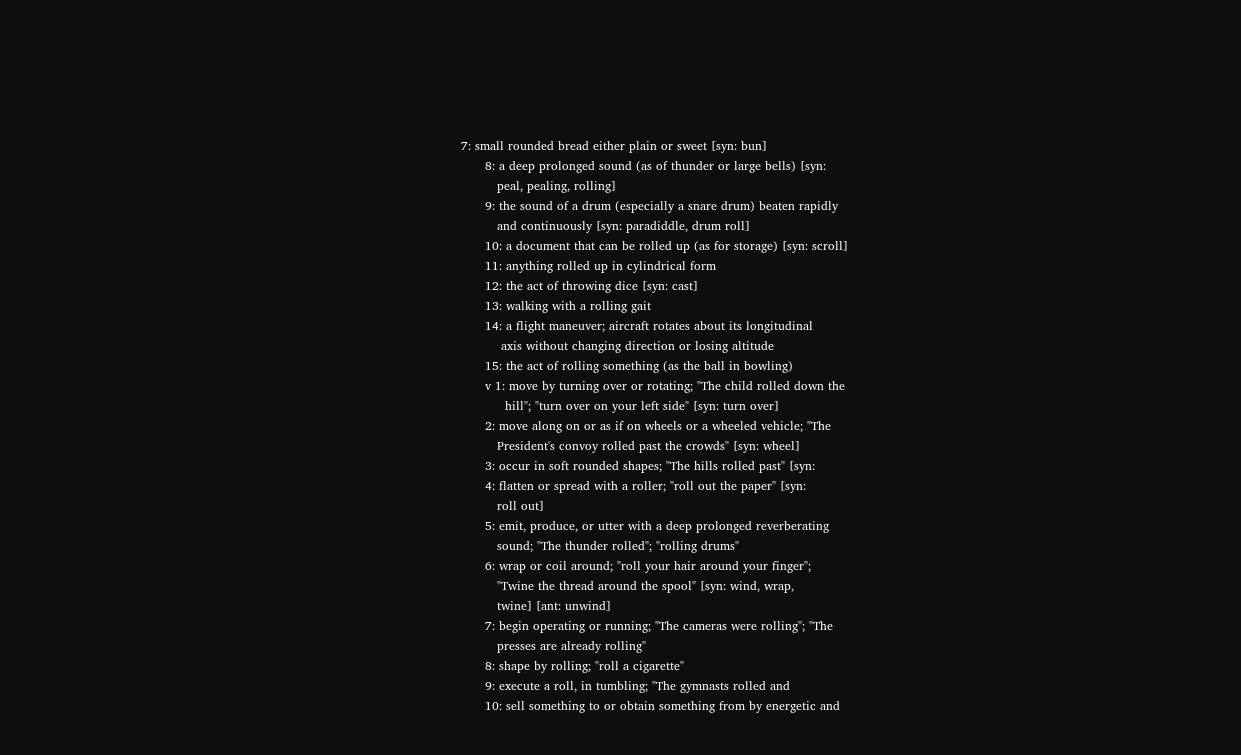7: small rounded bread either plain or sweet [syn: bun]
      8: a deep prolonged sound (as of thunder or large bells) [syn:
         peal, pealing, rolling]
      9: the sound of a drum (especially a snare drum) beaten rapidly
         and continuously [syn: paradiddle, drum roll]
      10: a document that can be rolled up (as for storage) [syn: scroll]
      11: anything rolled up in cylindrical form
      12: the act of throwing dice [syn: cast]
      13: walking with a rolling gait
      14: a flight maneuver; aircraft rotates about its longitudinal
          axis without changing direction or losing altitude
      15: the act of rolling something (as the ball in bowling)
      v 1: move by turning over or rotating; "The child rolled down the
           hill"; "turn over on your left side" [syn: turn over]
      2: move along on or as if on wheels or a wheeled vehicle; "The
         President's convoy rolled past the crowds" [syn: wheel]
      3: occur in soft rounded shapes; "The hills rolled past" [syn:
      4: flatten or spread with a roller; "roll out the paper" [syn:
         roll out]
      5: emit, produce, or utter with a deep prolonged reverberating
         sound; "The thunder rolled"; "rolling drums"
      6: wrap or coil around; "roll your hair around your finger";
         "Twine the thread around the spool" [syn: wind, wrap,
         twine] [ant: unwind]
      7: begin operating or running; "The cameras were rolling"; "The
         presses are already rolling"
      8: shape by rolling; "roll a cigarette"
      9: execute a roll, in tumbling; "The gymnasts rolled and
      10: sell something to or obtain something from by energetic and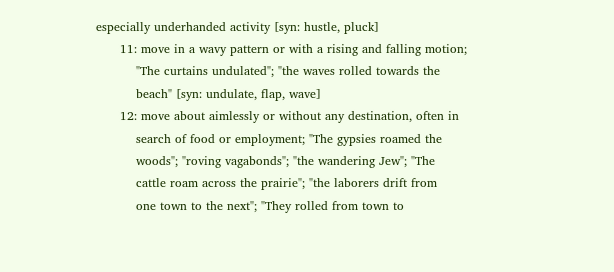especially underhanded activity [syn: hustle, pluck]
      11: move in a wavy pattern or with a rising and falling motion;
          "The curtains undulated"; "the waves rolled towards the
          beach" [syn: undulate, flap, wave]
      12: move about aimlessly or without any destination, often in
          search of food or employment; "The gypsies roamed the
          woods"; "roving vagabonds"; "the wandering Jew"; "The
          cattle roam across the prairie"; "the laborers drift from
          one town to the next"; "They rolled from town to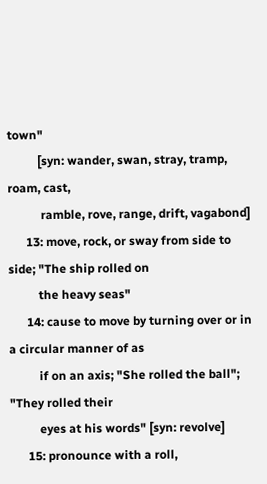town"
          [syn: wander, swan, stray, tramp, roam, cast,
           ramble, rove, range, drift, vagabond]
      13: move, rock, or sway from side to side; "The ship rolled on
          the heavy seas"
      14: cause to move by turning over or in a circular manner of as
          if on an axis; "She rolled the ball"; "They rolled their
          eyes at his words" [syn: revolve]
      15: pronounce with a roll,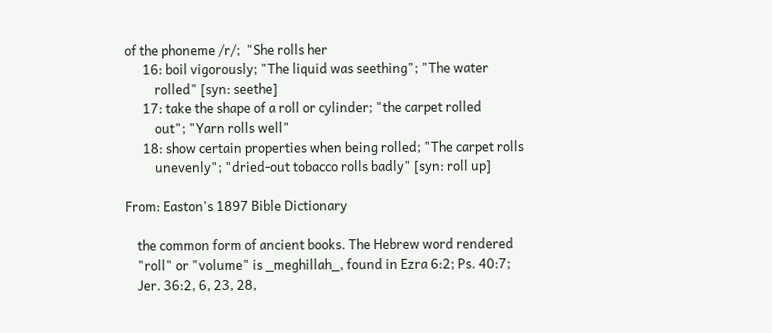of the phoneme /r/;  "She rolls her
      16: boil vigorously; "The liquid was seething"; "The water
          rolled" [syn: seethe]
      17: take the shape of a roll or cylinder; "the carpet rolled
          out"; "Yarn rolls well"
      18: show certain properties when being rolled; "The carpet rolls
          unevenly"; "dried-out tobacco rolls badly" [syn: roll up]

From: Easton's 1897 Bible Dictionary

    the common form of ancient books. The Hebrew word rendered
    "roll" or "volume" is _meghillah_, found in Ezra 6:2; Ps. 40:7;
    Jer. 36:2, 6, 23, 28,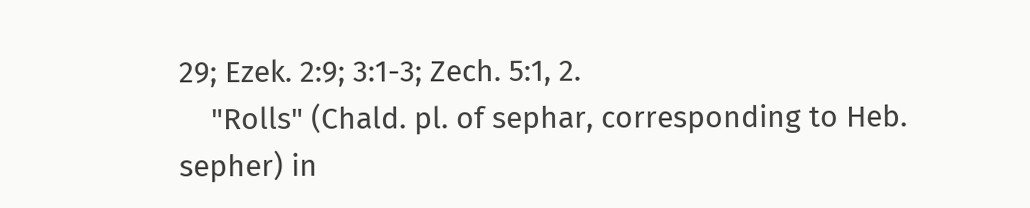29; Ezek. 2:9; 3:1-3; Zech. 5:1, 2.
    "Rolls" (Chald. pl. of sephar, corresponding to Heb. sepher) in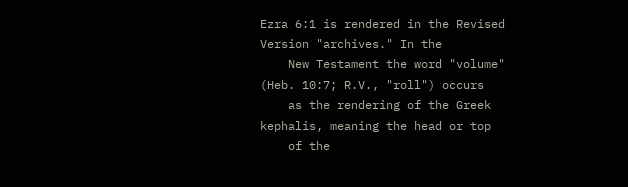Ezra 6:1 is rendered in the Revised Version "archives." In the
    New Testament the word "volume" (Heb. 10:7; R.V., "roll") occurs
    as the rendering of the Greek kephalis, meaning the head or top
    of the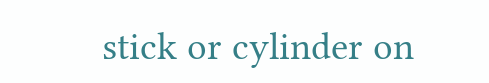stick or cylinder on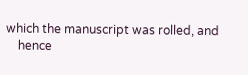which the manuscript was rolled, and
    hence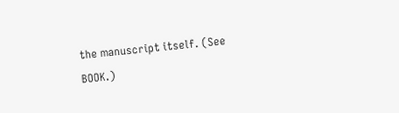the manuscript itself. (See BOOK.)